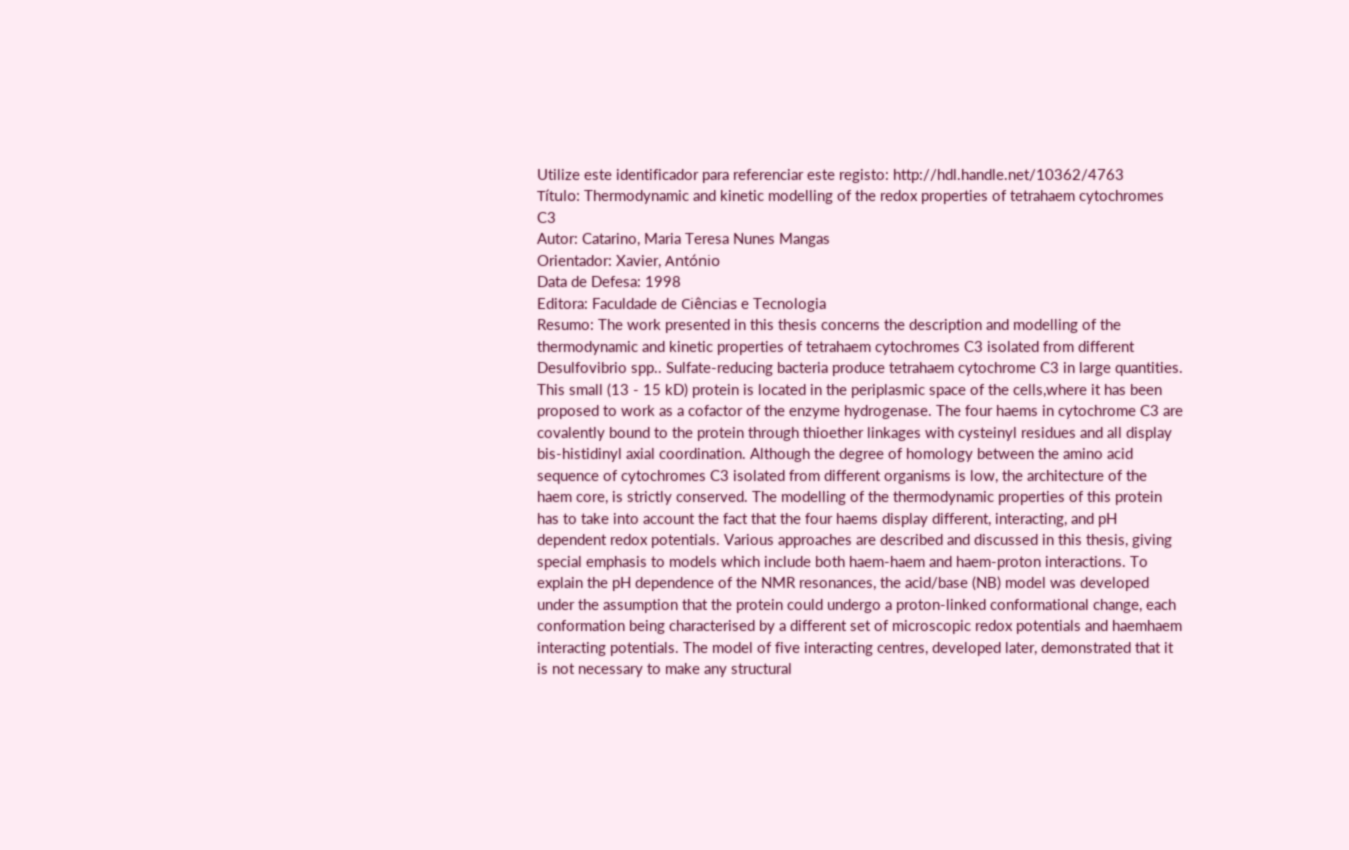Utilize este identificador para referenciar este registo: http://hdl.handle.net/10362/4763
Título: Thermodynamic and kinetic modelling of the redox properties of tetrahaem cytochromes C3
Autor: Catarino, Maria Teresa Nunes Mangas
Orientador: Xavier, António
Data de Defesa: 1998
Editora: Faculdade de Ciências e Tecnologia
Resumo: The work presented in this thesis concerns the description and modelling of the thermodynamic and kinetic properties of tetrahaem cytochromes C3 isolated from different Desulfovibrio spp.. Sulfate-reducing bacteria produce tetrahaem cytochrome C3 in large quantities. This small (13 - 15 kD) protein is located in the periplasmic space of the cells,where it has been proposed to work as a cofactor of the enzyme hydrogenase. The four haems in cytochrome C3 are covalently bound to the protein through thioether linkages with cysteinyl residues and all display bis-histidinyl axial coordination. Although the degree of homology between the amino acid sequence of cytochromes C3 isolated from different organisms is low, the architecture of the haem core, is strictly conserved. The modelling of the thermodynamic properties of this protein has to take into account the fact that the four haems display different, interacting, and pH dependent redox potentials. Various approaches are described and discussed in this thesis, giving special emphasis to models which include both haem-haem and haem-proton interactions. To explain the pH dependence of the NMR resonances, the acid/base (NB) model was developed under the assumption that the protein could undergo a proton-linked conformational change, each conformation being characterised by a different set of microscopic redox potentials and haemhaem interacting potentials. The model of five interacting centres, developed later, demonstrated that it is not necessary to make any structural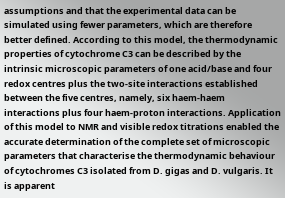assumptions and that the experimental data can be simulated using fewer parameters, which are therefore better defined. According to this model, the thermodynamic properties of cytochrome C3 can be described by the intrinsic microscopic parameters of one acid/base and four redox centres plus the two-site interactions established between the five centres, namely, six haem-haem interactions plus four haem-proton interactions. Application of this model to NMR and visible redox titrations enabled the accurate determination of the complete set of microscopic parameters that characterise the thermodynamic behaviour of cytochromes C3 isolated from D. gigas and D. vulgaris. It is apparent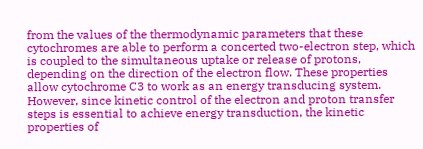from the values of the thermodynamic parameters that these cytochromes are able to perform a concerted two-electron step, which is coupled to the simultaneous uptake or release of protons, depending on the direction of the electron flow. These properties allow cytochrome C3 to work as an energy transducing system. However, since kinetic control of the electron and proton transfer steps is essential to achieve energy transduction, the kinetic properties of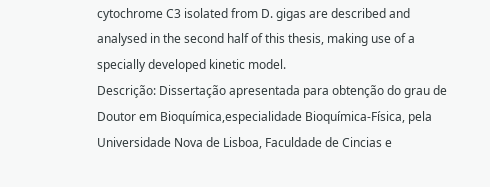cytochrome C3 isolated from D. gigas are described and analysed in the second half of this thesis, making use of a specially developed kinetic model.
Descrição: Dissertação apresentada para obtenção do grau de Doutor em Bioquímica,especialidade Bioquímica-Física, pela Universidade Nova de Lisboa, Faculdade de Cincias e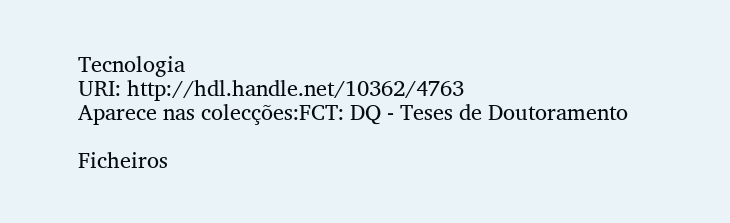Tecnologia
URI: http://hdl.handle.net/10362/4763
Aparece nas colecções:FCT: DQ - Teses de Doutoramento

Ficheiros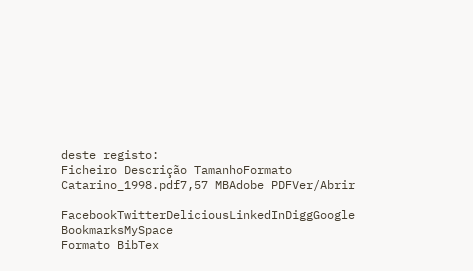deste registo:
Ficheiro Descrição TamanhoFormato
Catarino_1998.pdf7,57 MBAdobe PDFVer/Abrir

FacebookTwitterDeliciousLinkedInDiggGoogle BookmarksMySpace
Formato BibTex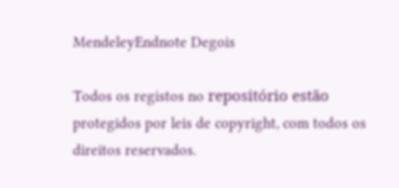MendeleyEndnote Degois

Todos os registos no repositório estão protegidos por leis de copyright, com todos os direitos reservados.